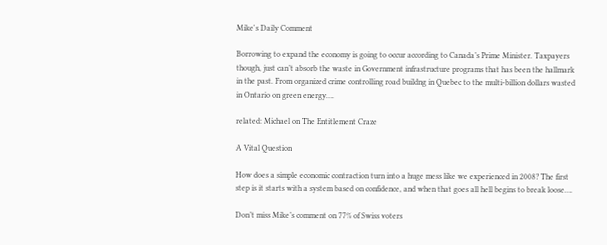Mike's Daily Comment

Borrowing to expand the economy is going to occur according to Canada’s Prime Minister. Taxpayers though, just can’t absorb the waste in Government infrastructure programs that has been the hallmark in the past. From organized crime controlling road buildng in Quebec to the multi-billion dollars wasted in Ontario on green energy….

related: Michael on The Entitlement Craze

A Vital Question

How does a simple economic contraction turn into a huge mess like we experienced in 2008? The first step is it starts with a system based on confidence, and when that goes all hell begins to break loose….

Don’t miss Mike’s comment on 77% of Swiss voters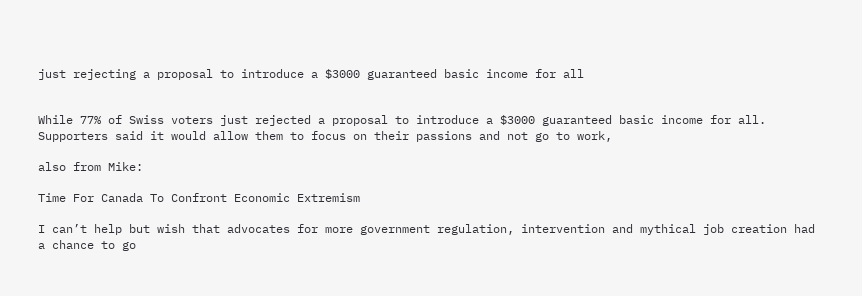just rejecting a proposal to introduce a $3000 guaranteed basic income for all


While 77% of Swiss voters just rejected a proposal to introduce a $3000 guaranteed basic income for all. Supporters said it would allow them to focus on their passions and not go to work,

also from Mike:

Time For Canada To Confront Economic Extremism

I can’t help but wish that advocates for more government regulation, intervention and mythical job creation had a chance to go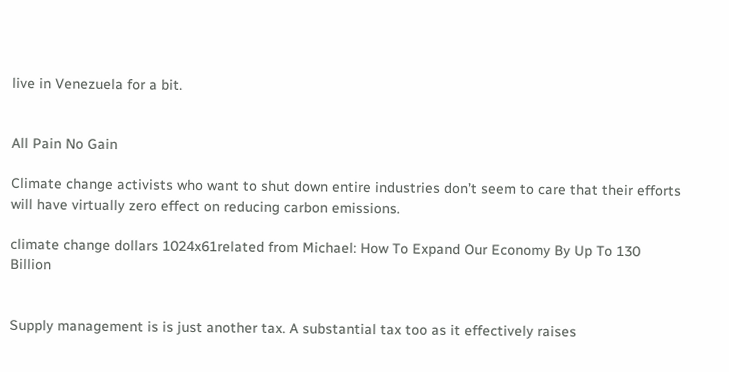live in Venezuela for a bit.


All Pain No Gain

Climate change activists who want to shut down entire industries don’t seem to care that their efforts will have virtually zero effect on reducing carbon emissions.

climate change dollars 1024x61related from Michael: How To Expand Our Economy By Up To 130 Billion


Supply management is is just another tax. A substantial tax too as it effectively raises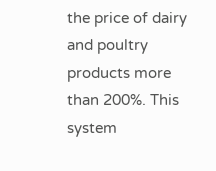the price of dairy and poultry products more than 200%. This system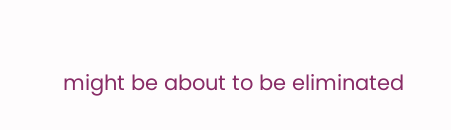might be about to be eliminated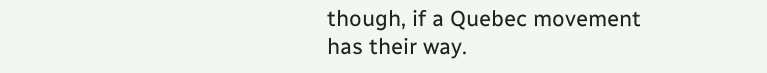though, if a Quebec movement has their way.